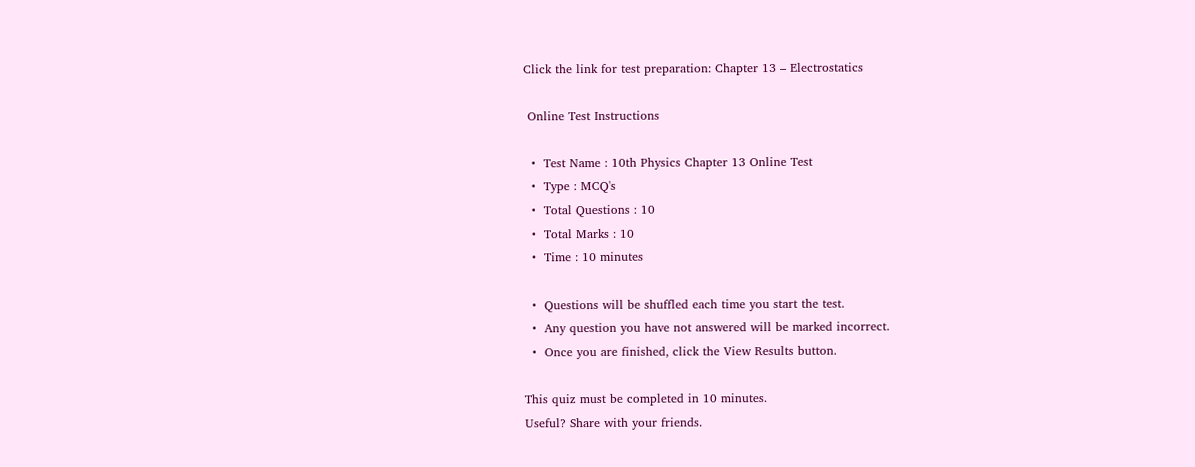Click the link for test preparation: Chapter 13 – Electrostatics

 Online Test Instructions

  •  Test Name : 10th Physics Chapter 13 Online Test
  •  Type : MCQ's
  •  Total Questions : 10
  •  Total Marks : 10
  •  Time : 10 minutes

  •  Questions will be shuffled each time you start the test.
  •  Any question you have not answered will be marked incorrect.
  •  Once you are finished, click the View Results button.

This quiz must be completed in 10 minutes.
Useful? Share with your friends.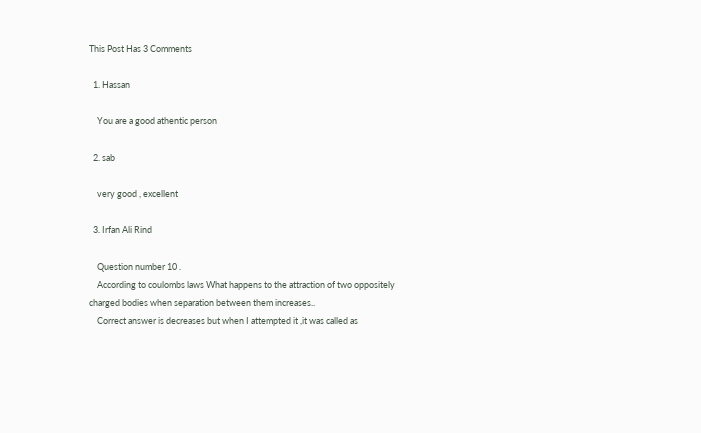This Post Has 3 Comments

  1. Hassan

    You are a good athentic person

  2. sab

    very good , excellent

  3. Irfan Ali Rind

    Question number 10 .
    According to coulombs laws What happens to the attraction of two oppositely charged bodies when separation between them increases..
    Correct answer is decreases but when I attempted it ,it was called as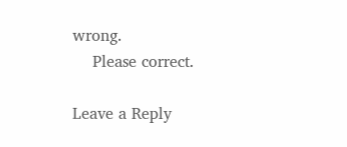wrong.
    Please correct.

Leave a Reply